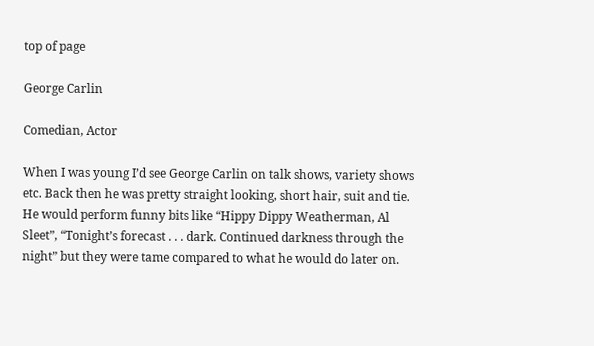top of page

George Carlin

Comedian, Actor

When I was young I’d see George Carlin on talk shows, variety shows etc. Back then he was pretty straight looking, short hair, suit and tie. He would perform funny bits like “Hippy Dippy Weatherman, Al Sleet”, “Tonight’s forecast . . . dark. Continued darkness through the night” but they were tame compared to what he would do later on.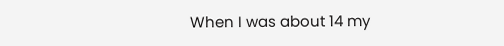When I was about 14 my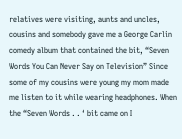relatives were visiting, aunts and uncles, cousins and somebody gave me a George Carlin comedy album that contained the bit, “Seven Words You Can Never Say on Television” Since some of my cousins were young my mom made me listen to it while wearing headphones. When the “Seven Words . . ‘ bit came on I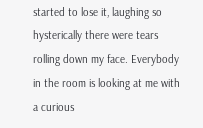started to lose it, laughing so hysterically there were tears rolling down my face. Everybody in the room is looking at me with a curious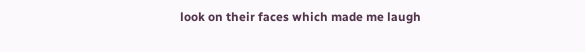look on their faces which made me laugh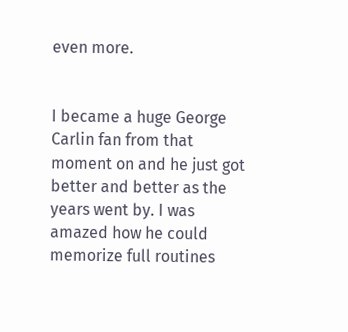even more.


I became a huge George Carlin fan from that moment on and he just got better and better as the years went by. I was amazed how he could memorize full routines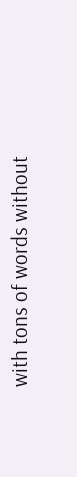with tons of words without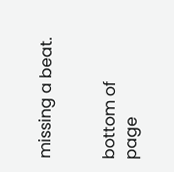missing a beat.


bottom of page